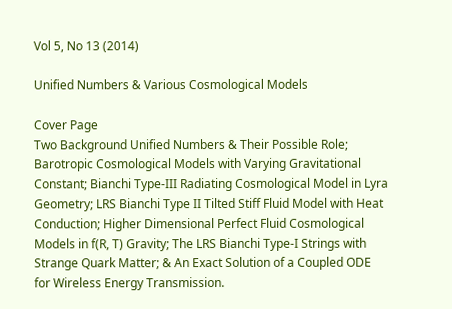Vol 5, No 13 (2014)

Unified Numbers & Various Cosmological Models

Cover Page
Two Background Unified Numbers & Their Possible Role; Barotropic Cosmological Models with Varying Gravitational Constant; Bianchi Type-III Radiating Cosmological Model in Lyra Geometry; LRS Bianchi Type II Tilted Stiff Fluid Model with Heat Conduction; Higher Dimensional Perfect Fluid Cosmological Models in f(R, T) Gravity; The LRS Bianchi Type-I Strings with Strange Quark Matter; & An Exact Solution of a Coupled ODE for Wireless Energy Transmission.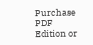Purchase PDF Edition or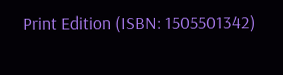Print Edition (ISBN: 1505501342)